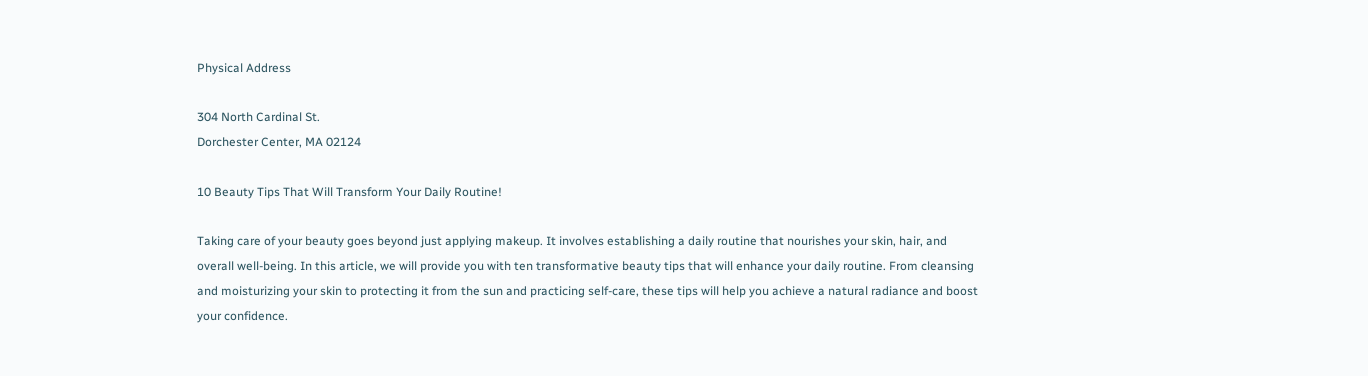Physical Address

304 North Cardinal St.
Dorchester Center, MA 02124

10 Beauty Tips That Will Transform Your Daily Routine!

Taking care of your beauty goes beyond just applying makeup. It involves establishing a daily routine that nourishes your skin, hair, and overall well-being. In this article, we will provide you with ten transformative beauty tips that will enhance your daily routine. From cleansing and moisturizing your skin to protecting it from the sun and practicing self-care, these tips will help you achieve a natural radiance and boost your confidence.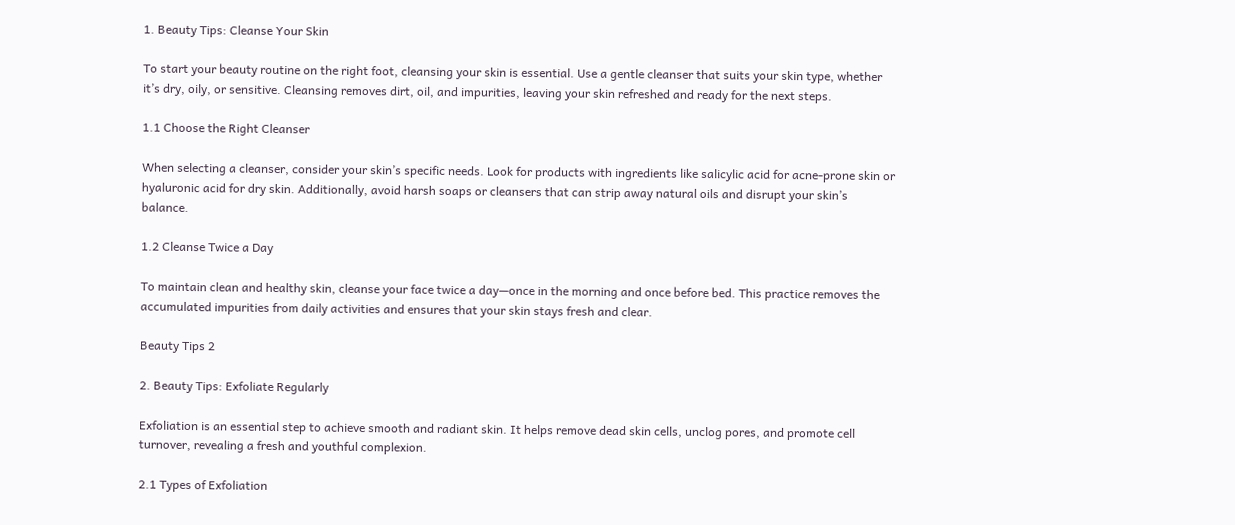1. Beauty Tips: Cleanse Your Skin

To start your beauty routine on the right foot, cleansing your skin is essential. Use a gentle cleanser that suits your skin type, whether it’s dry, oily, or sensitive. Cleansing removes dirt, oil, and impurities, leaving your skin refreshed and ready for the next steps.

1.1 Choose the Right Cleanser

When selecting a cleanser, consider your skin’s specific needs. Look for products with ingredients like salicylic acid for acne-prone skin or hyaluronic acid for dry skin. Additionally, avoid harsh soaps or cleansers that can strip away natural oils and disrupt your skin’s balance.

1.2 Cleanse Twice a Day

To maintain clean and healthy skin, cleanse your face twice a day—once in the morning and once before bed. This practice removes the accumulated impurities from daily activities and ensures that your skin stays fresh and clear.

Beauty Tips 2

2. Beauty Tips: Exfoliate Regularly

Exfoliation is an essential step to achieve smooth and radiant skin. It helps remove dead skin cells, unclog pores, and promote cell turnover, revealing a fresh and youthful complexion.

2.1 Types of Exfoliation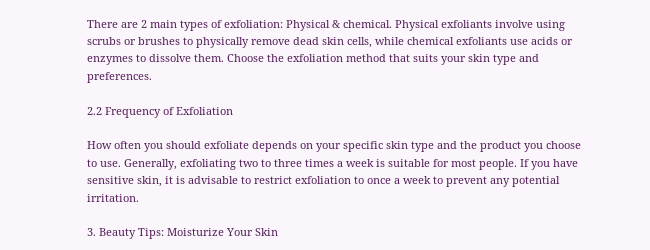There are 2 main types of exfoliation: Physical & chemical. Physical exfoliants involve using scrubs or brushes to physically remove dead skin cells, while chemical exfoliants use acids or enzymes to dissolve them. Choose the exfoliation method that suits your skin type and preferences.

2.2 Frequency of Exfoliation

How often you should exfoliate depends on your specific skin type and the product you choose to use. Generally, exfoliating two to three times a week is suitable for most people. If you have sensitive skin, it is advisable to restrict exfoliation to once a week to prevent any potential irritation.

3. Beauty Tips: Moisturize Your Skin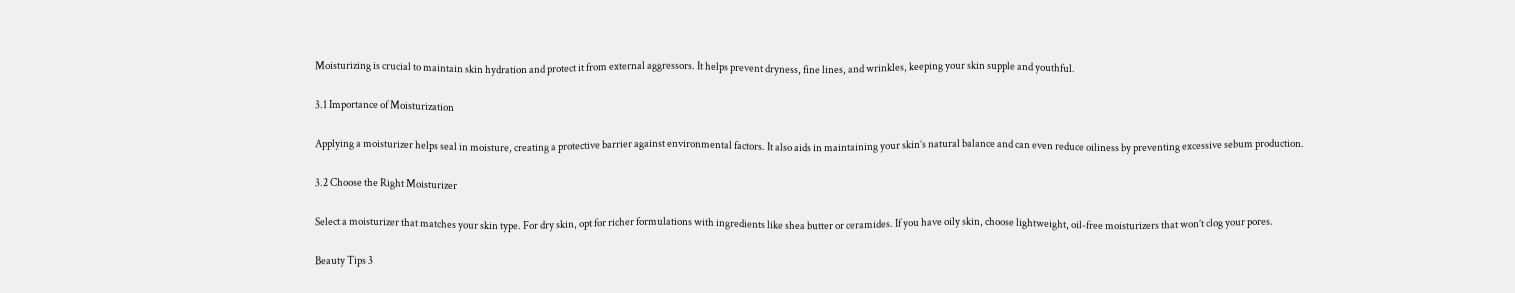Moisturizing is crucial to maintain skin hydration and protect it from external aggressors. It helps prevent dryness, fine lines, and wrinkles, keeping your skin supple and youthful.

3.1 Importance of Moisturization

Applying a moisturizer helps seal in moisture, creating a protective barrier against environmental factors. It also aids in maintaining your skin’s natural balance and can even reduce oiliness by preventing excessive sebum production.

3.2 Choose the Right Moisturizer

Select a moisturizer that matches your skin type. For dry skin, opt for richer formulations with ingredients like shea butter or ceramides. If you have oily skin, choose lightweight, oil-free moisturizers that won’t clog your pores.

Beauty Tips 3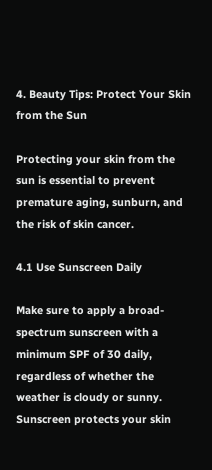4. Beauty Tips: Protect Your Skin from the Sun

Protecting your skin from the sun is essential to prevent premature aging, sunburn, and the risk of skin cancer.

4.1 Use Sunscreen Daily

Make sure to apply a broad-spectrum sunscreen with a minimum SPF of 30 daily, regardless of whether the weather is cloudy or sunny. Sunscreen protects your skin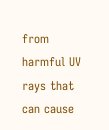from harmful UV rays that can cause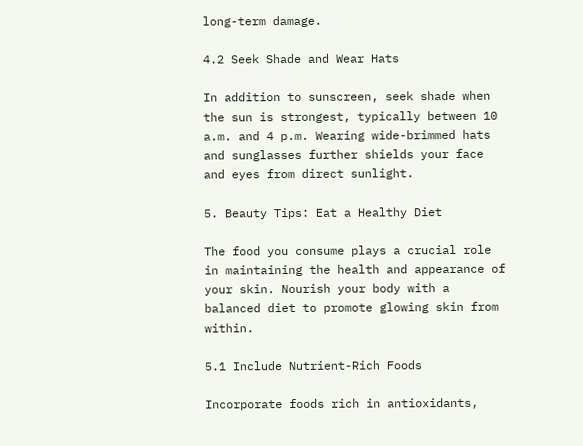long-term damage.

4.2 Seek Shade and Wear Hats

In addition to sunscreen, seek shade when the sun is strongest, typically between 10 a.m. and 4 p.m. Wearing wide-brimmed hats and sunglasses further shields your face and eyes from direct sunlight.

5. Beauty Tips: Eat a Healthy Diet

The food you consume plays a crucial role in maintaining the health and appearance of your skin. Nourish your body with a balanced diet to promote glowing skin from within.

5.1 Include Nutrient-Rich Foods

Incorporate foods rich in antioxidants,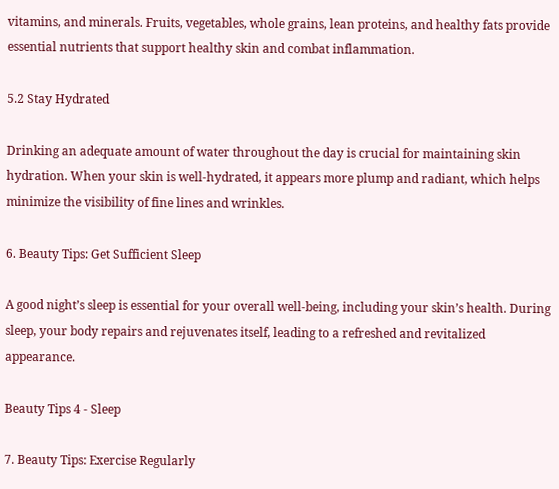vitamins, and minerals. Fruits, vegetables, whole grains, lean proteins, and healthy fats provide essential nutrients that support healthy skin and combat inflammation.

5.2 Stay Hydrated

Drinking an adequate amount of water throughout the day is crucial for maintaining skin hydration. When your skin is well-hydrated, it appears more plump and radiant, which helps minimize the visibility of fine lines and wrinkles.

6. Beauty Tips: Get Sufficient Sleep

A good night’s sleep is essential for your overall well-being, including your skin’s health. During sleep, your body repairs and rejuvenates itself, leading to a refreshed and revitalized appearance.

Beauty Tips 4 - Sleep

7. Beauty Tips: Exercise Regularly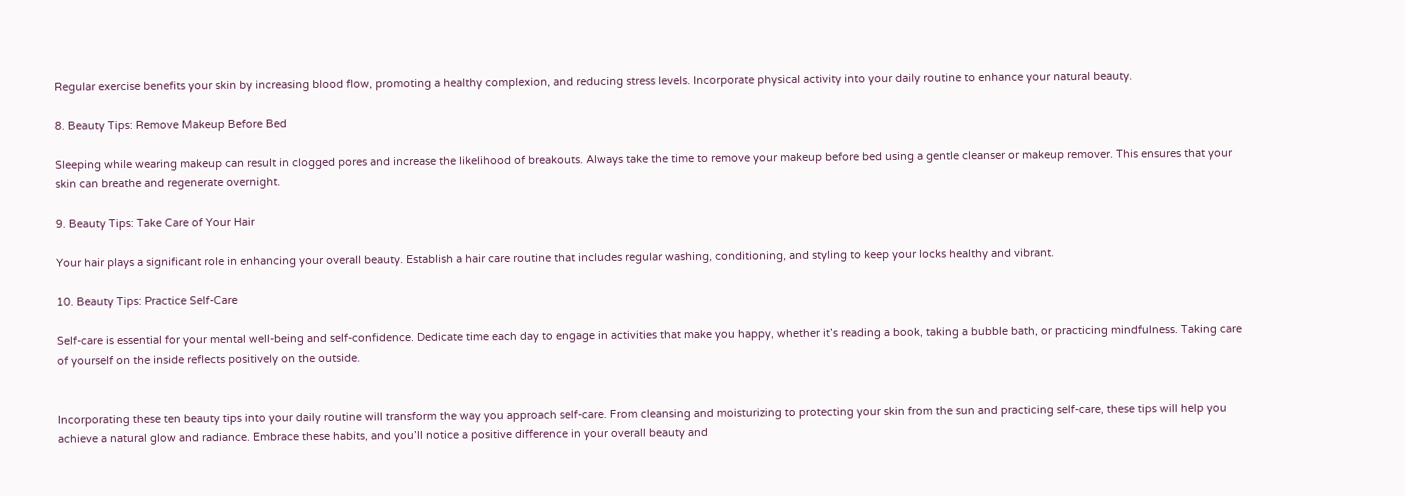Regular exercise benefits your skin by increasing blood flow, promoting a healthy complexion, and reducing stress levels. Incorporate physical activity into your daily routine to enhance your natural beauty.

8. Beauty Tips: Remove Makeup Before Bed

Sleeping while wearing makeup can result in clogged pores and increase the likelihood of breakouts. Always take the time to remove your makeup before bed using a gentle cleanser or makeup remover. This ensures that your skin can breathe and regenerate overnight.

9. Beauty Tips: Take Care of Your Hair

Your hair plays a significant role in enhancing your overall beauty. Establish a hair care routine that includes regular washing, conditioning, and styling to keep your locks healthy and vibrant.

10. Beauty Tips: Practice Self-Care

Self-care is essential for your mental well-being and self-confidence. Dedicate time each day to engage in activities that make you happy, whether it’s reading a book, taking a bubble bath, or practicing mindfulness. Taking care of yourself on the inside reflects positively on the outside.


Incorporating these ten beauty tips into your daily routine will transform the way you approach self-care. From cleansing and moisturizing to protecting your skin from the sun and practicing self-care, these tips will help you achieve a natural glow and radiance. Embrace these habits, and you’ll notice a positive difference in your overall beauty and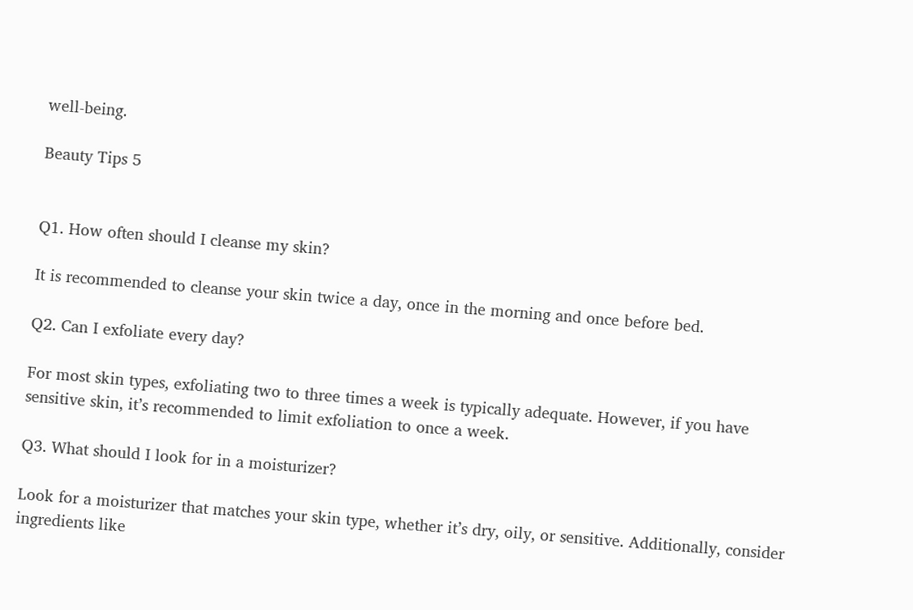well-being.

Beauty Tips 5


Q1. How often should I cleanse my skin?

It is recommended to cleanse your skin twice a day, once in the morning and once before bed.

Q2. Can I exfoliate every day?

For most skin types, exfoliating two to three times a week is typically adequate. However, if you have sensitive skin, it’s recommended to limit exfoliation to once a week.

Q3. What should I look for in a moisturizer?

Look for a moisturizer that matches your skin type, whether it’s dry, oily, or sensitive. Additionally, consider ingredients like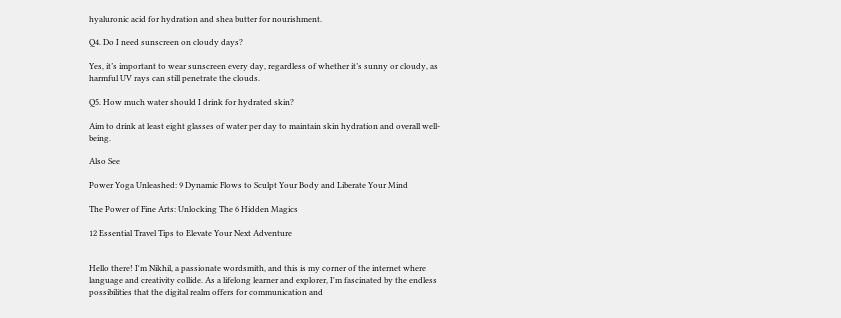hyaluronic acid for hydration and shea butter for nourishment.

Q4. Do I need sunscreen on cloudy days?

Yes, it’s important to wear sunscreen every day, regardless of whether it’s sunny or cloudy, as harmful UV rays can still penetrate the clouds.

Q5. How much water should I drink for hydrated skin?

Aim to drink at least eight glasses of water per day to maintain skin hydration and overall well-being.

Also See

Power Yoga Unleashed: 9 Dynamic Flows to Sculpt Your Body and Liberate Your Mind

The Power of Fine Arts: Unlocking The 6 Hidden Magics

12 Essential Travel Tips to Elevate Your Next Adventure


Hello there! I'm Nikhil, a passionate wordsmith, and this is my corner of the internet where language and creativity collide. As a lifelong learner and explorer, I'm fascinated by the endless possibilities that the digital realm offers for communication and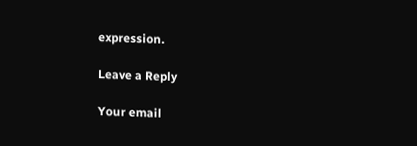expression.

Leave a Reply

Your email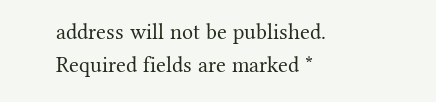address will not be published. Required fields are marked *